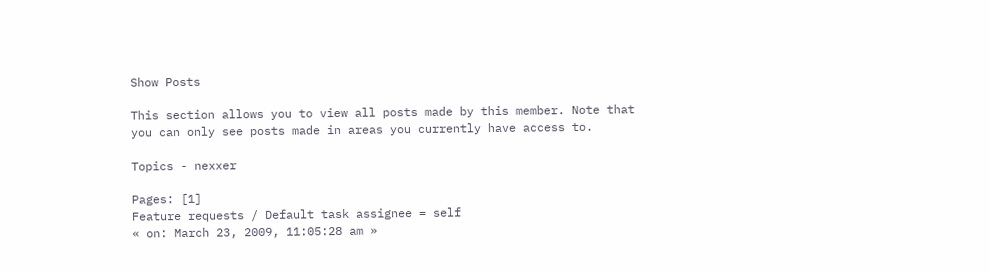Show Posts

This section allows you to view all posts made by this member. Note that you can only see posts made in areas you currently have access to.

Topics - nexxer

Pages: [1]
Feature requests / Default task assignee = self
« on: March 23, 2009, 11:05:28 am »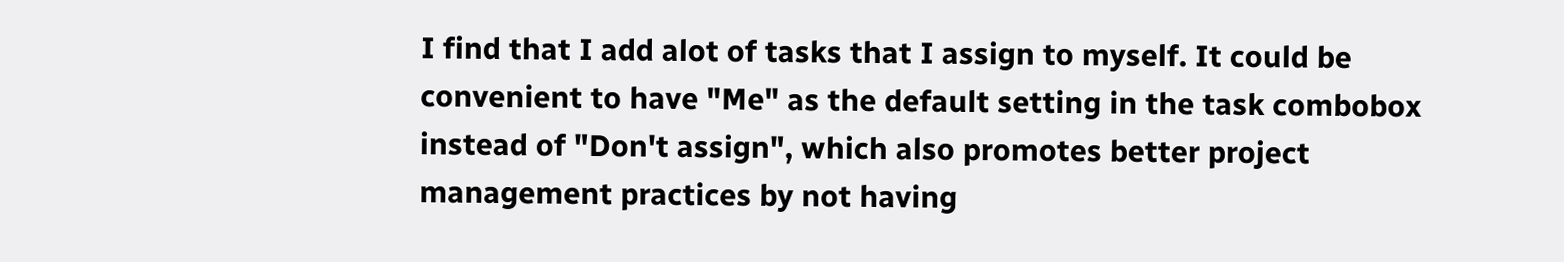I find that I add alot of tasks that I assign to myself. It could be convenient to have "Me" as the default setting in the task combobox instead of "Don't assign", which also promotes better project management practices by not having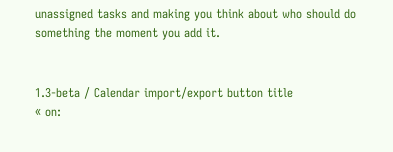unassigned tasks and making you think about who should do something the moment you add it.


1.3-beta / Calendar import/export button title
« on: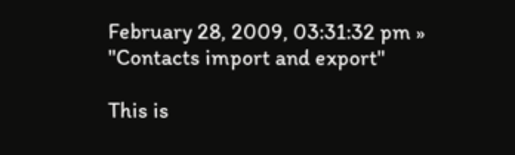February 28, 2009, 03:31:32 pm » "Contacts import and export"

This is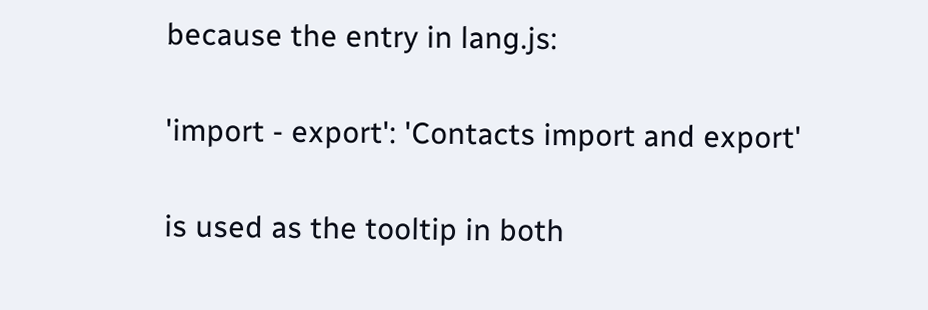because the entry in lang.js:

'import - export': 'Contacts import and export'

is used as the tooltip in both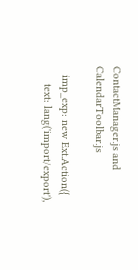ContactManager.js and CalendarToolbar.js

   imp_exp: new Ext.Action({
      text: lang('import/export'),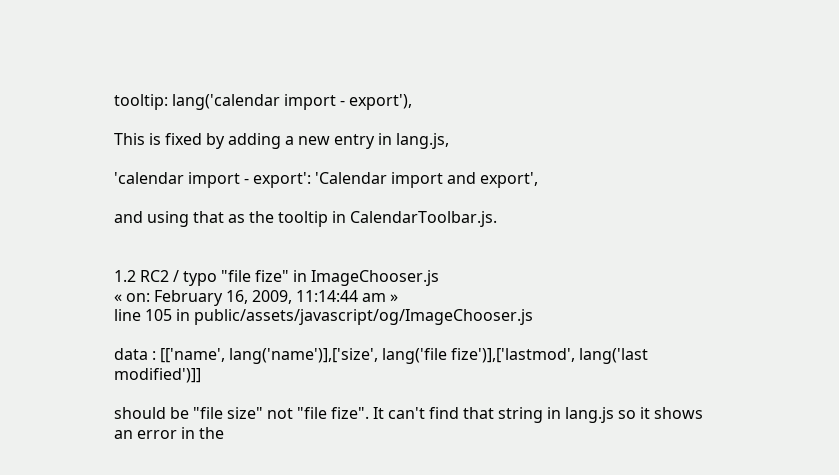tooltip: lang('calendar import - export'),

This is fixed by adding a new entry in lang.js,

'calendar import - export': 'Calendar import and export',

and using that as the tooltip in CalendarToolbar.js.


1.2 RC2 / typo "file fize" in ImageChooser.js
« on: February 16, 2009, 11:14:44 am »
line 105 in public/assets/javascript/og/ImageChooser.js

data : [['name', lang('name')],['size', lang('file fize')],['lastmod', lang('last modified')]]

should be "file size" not "file fize". It can't find that string in lang.js so it shows an error in the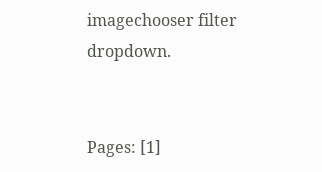imagechooser filter dropdown.


Pages: [1]